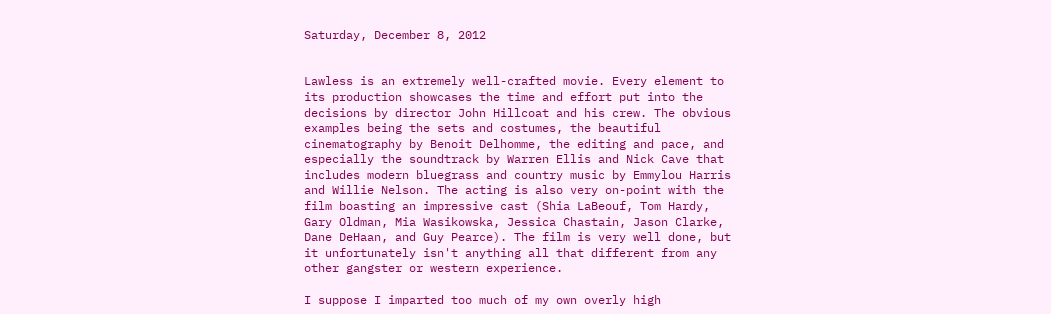Saturday, December 8, 2012


Lawless is an extremely well-crafted movie. Every element to its production showcases the time and effort put into the decisions by director John Hillcoat and his crew. The obvious examples being the sets and costumes, the beautiful cinematography by Benoit Delhomme, the editing and pace, and especially the soundtrack by Warren Ellis and Nick Cave that includes modern bluegrass and country music by Emmylou Harris and Willie Nelson. The acting is also very on-point with the film boasting an impressive cast (Shia LaBeouf, Tom Hardy, Gary Oldman, Mia Wasikowska, Jessica Chastain, Jason Clarke, Dane DeHaan, and Guy Pearce). The film is very well done, but it unfortunately isn't anything all that different from any other gangster or western experience.

I suppose I imparted too much of my own overly high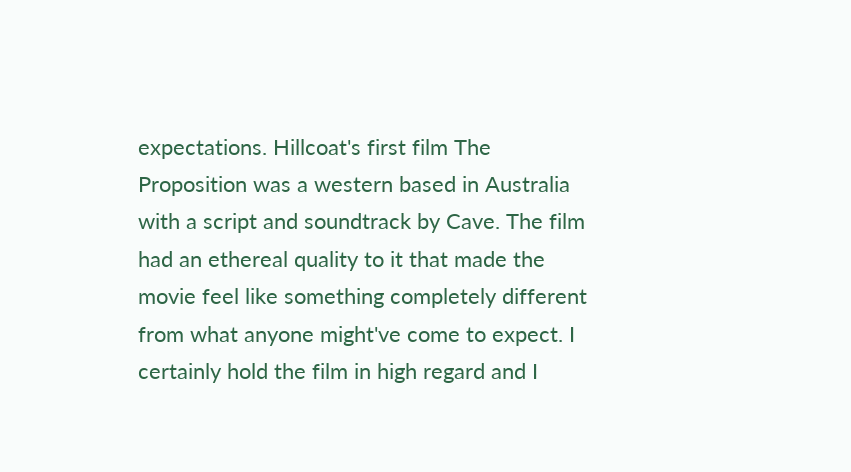expectations. Hillcoat's first film The Proposition was a western based in Australia with a script and soundtrack by Cave. The film had an ethereal quality to it that made the movie feel like something completely different from what anyone might've come to expect. I certainly hold the film in high regard and I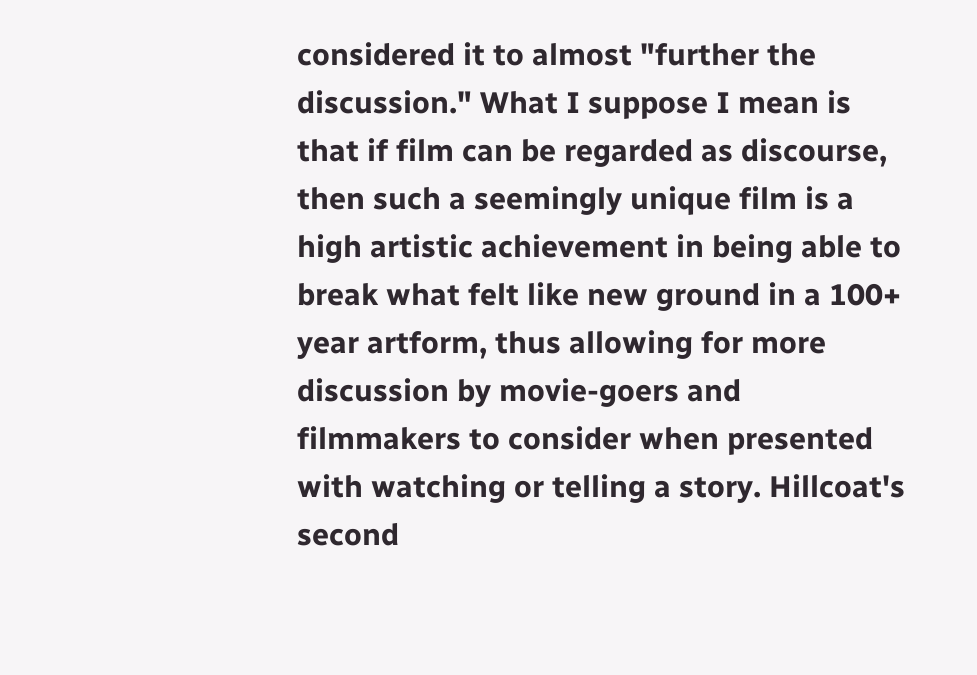considered it to almost "further the discussion." What I suppose I mean is that if film can be regarded as discourse, then such a seemingly unique film is a high artistic achievement in being able to break what felt like new ground in a 100+ year artform, thus allowing for more discussion by movie-goers and filmmakers to consider when presented with watching or telling a story. Hillcoat's second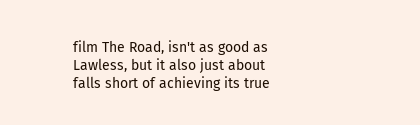film The Road, isn't as good as Lawless, but it also just about falls short of achieving its true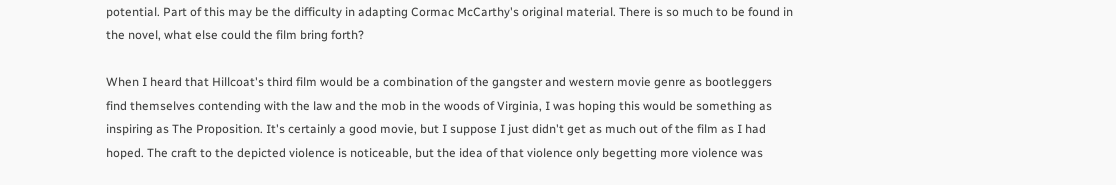potential. Part of this may be the difficulty in adapting Cormac McCarthy's original material. There is so much to be found in the novel, what else could the film bring forth?

When I heard that Hillcoat's third film would be a combination of the gangster and western movie genre as bootleggers find themselves contending with the law and the mob in the woods of Virginia, I was hoping this would be something as inspiring as The Proposition. It's certainly a good movie, but I suppose I just didn't get as much out of the film as I had hoped. The craft to the depicted violence is noticeable, but the idea of that violence only begetting more violence was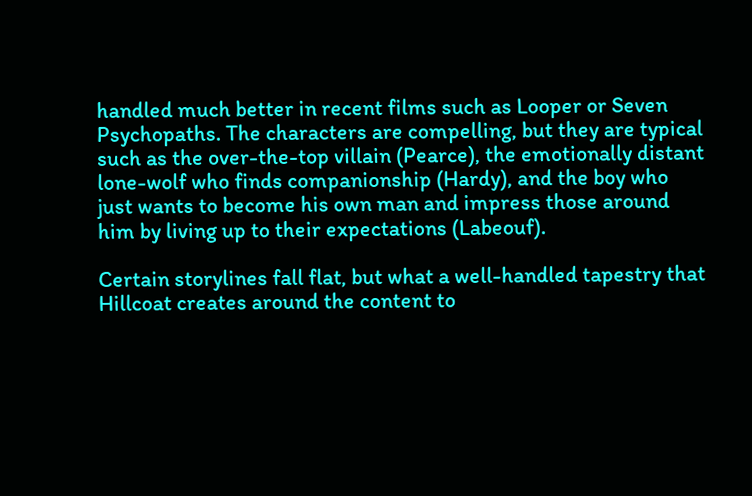handled much better in recent films such as Looper or Seven Psychopaths. The characters are compelling, but they are typical such as the over-the-top villain (Pearce), the emotionally distant lone-wolf who finds companionship (Hardy), and the boy who just wants to become his own man and impress those around him by living up to their expectations (Labeouf).

Certain storylines fall flat, but what a well-handled tapestry that Hillcoat creates around the content to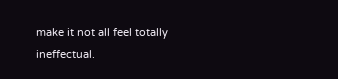make it not all feel totally ineffectual.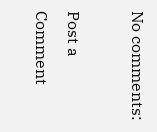No comments:

Post a Comment